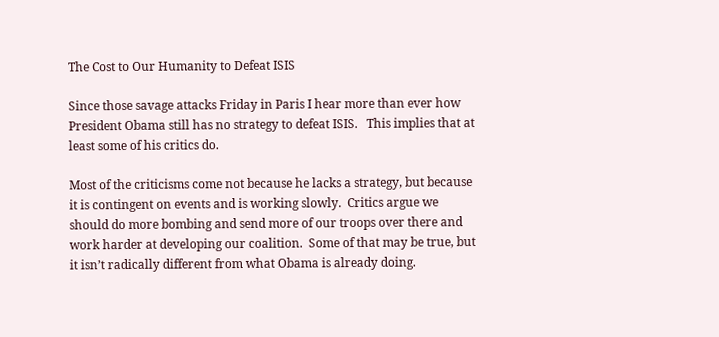The Cost to Our Humanity to Defeat ISIS

Since those savage attacks Friday in Paris I hear more than ever how President Obama still has no strategy to defeat ISIS.   This implies that at least some of his critics do.

Most of the criticisms come not because he lacks a strategy, but because it is contingent on events and is working slowly.  Critics argue we should do more bombing and send more of our troops over there and work harder at developing our coalition.  Some of that may be true, but it isn’t radically different from what Obama is already doing.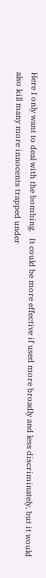Here I only want to deal with the bombing.   It could be more effective if used more broadly and less discriminately, but it would also kill many more innocents trapped under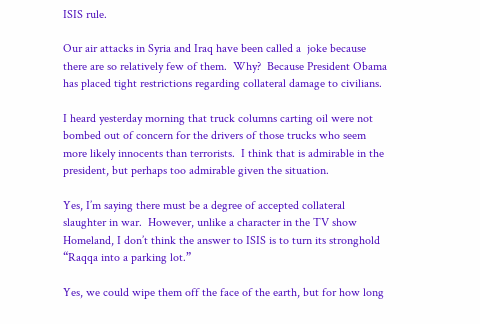ISIS rule.

Our air attacks in Syria and Iraq have been called a  joke because there are so relatively few of them.  Why?  Because President Obama has placed tight restrictions regarding collateral damage to civilians.

I heard yesterday morning that truck columns carting oil were not bombed out of concern for the drivers of those trucks who seem more likely innocents than terrorists.  I think that is admirable in the president, but perhaps too admirable given the situation.

Yes, I’m saying there must be a degree of accepted collateral slaughter in war.  However, unlike a character in the TV show Homeland, I don’t think the answer to ISIS is to turn its stronghold “Raqqa into a parking lot.”

Yes, we could wipe them off the face of the earth, but for how long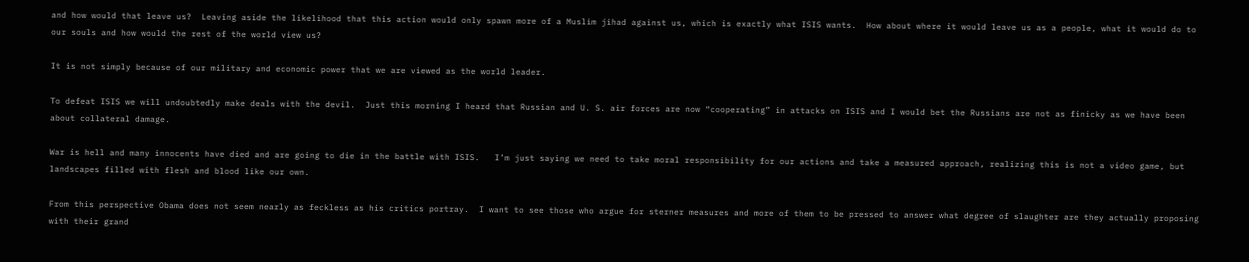and how would that leave us?  Leaving aside the likelihood that this action would only spawn more of a Muslim jihad against us, which is exactly what ISIS wants.  How about where it would leave us as a people, what it would do to our souls and how would the rest of the world view us?

It is not simply because of our military and economic power that we are viewed as the world leader.

To defeat ISIS we will undoubtedly make deals with the devil.  Just this morning I heard that Russian and U. S. air forces are now “cooperating” in attacks on ISIS and I would bet the Russians are not as finicky as we have been about collateral damage.

War is hell and many innocents have died and are going to die in the battle with ISIS.   I’m just saying we need to take moral responsibility for our actions and take a measured approach, realizing this is not a video game, but landscapes filled with flesh and blood like our own.

From this perspective Obama does not seem nearly as feckless as his critics portray.  I want to see those who argue for sterner measures and more of them to be pressed to answer what degree of slaughter are they actually proposing with their grand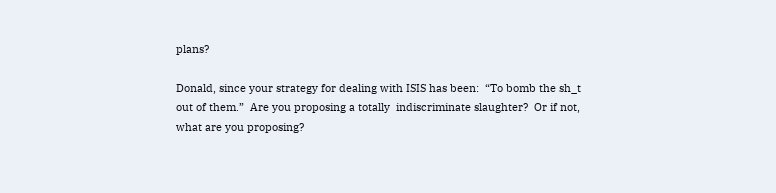plans?

Donald, since your strategy for dealing with ISIS has been:  “To bomb the sh_t out of them.”  Are you proposing a totally  indiscriminate slaughter?  Or if not, what are you proposing?